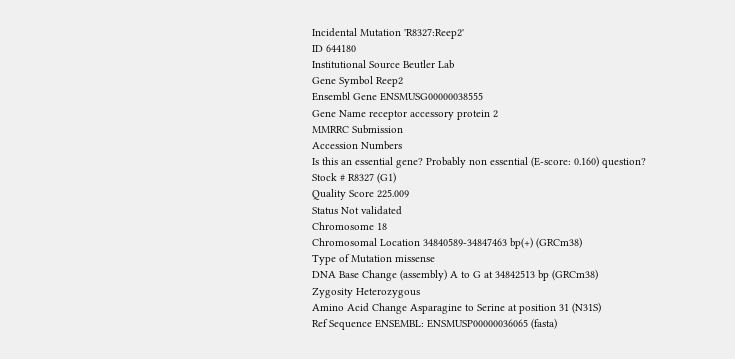Incidental Mutation 'R8327:Reep2'
ID 644180
Institutional Source Beutler Lab
Gene Symbol Reep2
Ensembl Gene ENSMUSG00000038555
Gene Name receptor accessory protein 2
MMRRC Submission
Accession Numbers
Is this an essential gene? Probably non essential (E-score: 0.160) question?
Stock # R8327 (G1)
Quality Score 225.009
Status Not validated
Chromosome 18
Chromosomal Location 34840589-34847463 bp(+) (GRCm38)
Type of Mutation missense
DNA Base Change (assembly) A to G at 34842513 bp (GRCm38)
Zygosity Heterozygous
Amino Acid Change Asparagine to Serine at position 31 (N31S)
Ref Sequence ENSEMBL: ENSMUSP00000036065 (fasta)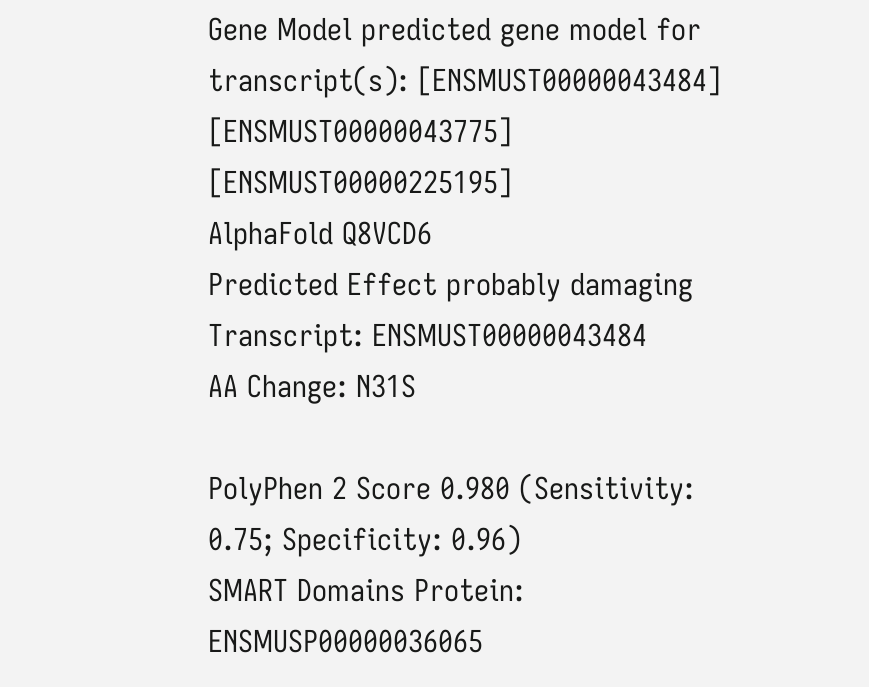Gene Model predicted gene model for transcript(s): [ENSMUST00000043484] [ENSMUST00000043775] [ENSMUST00000225195]
AlphaFold Q8VCD6
Predicted Effect probably damaging
Transcript: ENSMUST00000043484
AA Change: N31S

PolyPhen 2 Score 0.980 (Sensitivity: 0.75; Specificity: 0.96)
SMART Domains Protein: ENSMUSP00000036065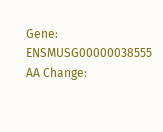Gene: ENSMUSG00000038555
AA Change: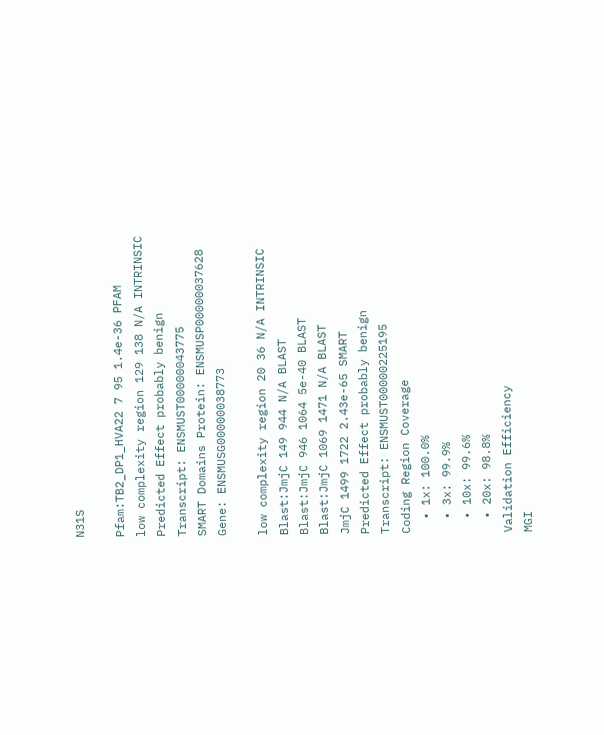N31S

Pfam:TB2_DP1_HVA22 7 95 1.4e-36 PFAM
low complexity region 129 138 N/A INTRINSIC
Predicted Effect probably benign
Transcript: ENSMUST00000043775
SMART Domains Protein: ENSMUSP00000037628
Gene: ENSMUSG00000038773

low complexity region 20 36 N/A INTRINSIC
Blast:JmjC 149 944 N/A BLAST
Blast:JmjC 946 1064 5e-40 BLAST
Blast:JmjC 1069 1471 N/A BLAST
JmjC 1499 1722 2.43e-65 SMART
Predicted Effect probably benign
Transcript: ENSMUST00000225195
Coding Region Coverage
  • 1x: 100.0%
  • 3x: 99.9%
  • 10x: 99.6%
  • 20x: 98.8%
Validation Efficiency
MGI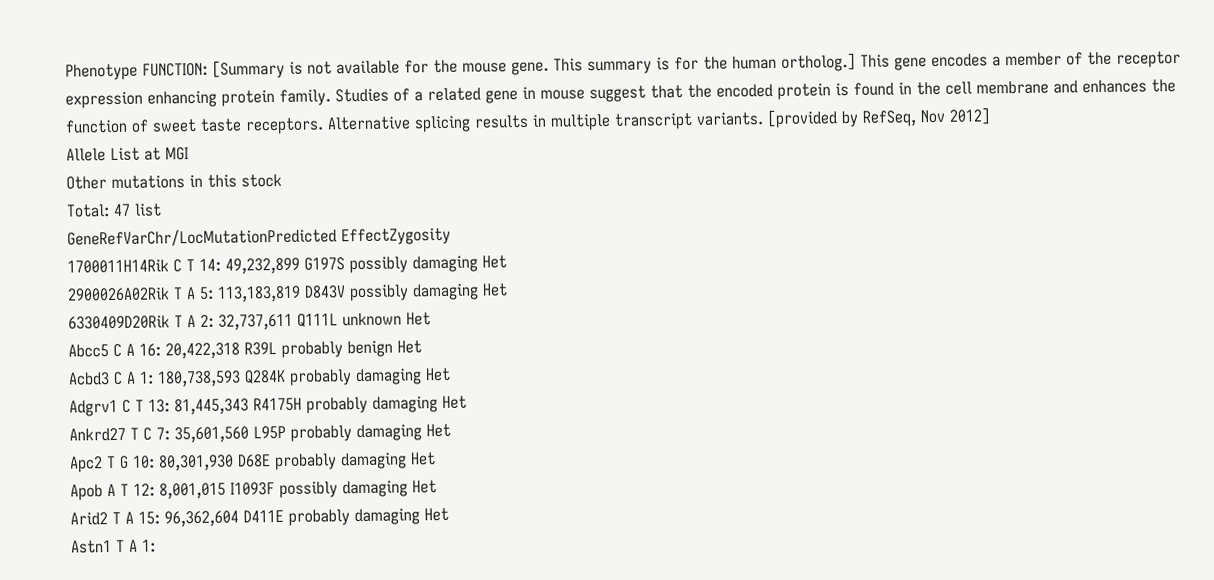Phenotype FUNCTION: [Summary is not available for the mouse gene. This summary is for the human ortholog.] This gene encodes a member of the receptor expression enhancing protein family. Studies of a related gene in mouse suggest that the encoded protein is found in the cell membrane and enhances the function of sweet taste receptors. Alternative splicing results in multiple transcript variants. [provided by RefSeq, Nov 2012]
Allele List at MGI
Other mutations in this stock
Total: 47 list
GeneRefVarChr/LocMutationPredicted EffectZygosity
1700011H14Rik C T 14: 49,232,899 G197S possibly damaging Het
2900026A02Rik T A 5: 113,183,819 D843V possibly damaging Het
6330409D20Rik T A 2: 32,737,611 Q111L unknown Het
Abcc5 C A 16: 20,422,318 R39L probably benign Het
Acbd3 C A 1: 180,738,593 Q284K probably damaging Het
Adgrv1 C T 13: 81,445,343 R4175H probably damaging Het
Ankrd27 T C 7: 35,601,560 L95P probably damaging Het
Apc2 T G 10: 80,301,930 D68E probably damaging Het
Apob A T 12: 8,001,015 I1093F possibly damaging Het
Arid2 T A 15: 96,362,604 D411E probably damaging Het
Astn1 T A 1: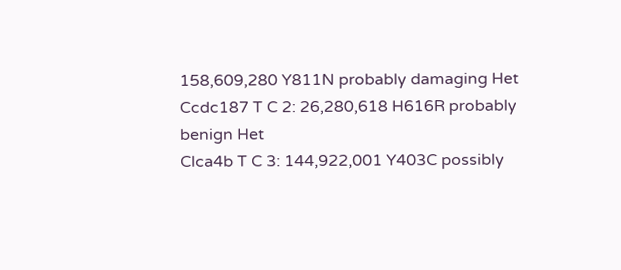158,609,280 Y811N probably damaging Het
Ccdc187 T C 2: 26,280,618 H616R probably benign Het
Clca4b T C 3: 144,922,001 Y403C possibly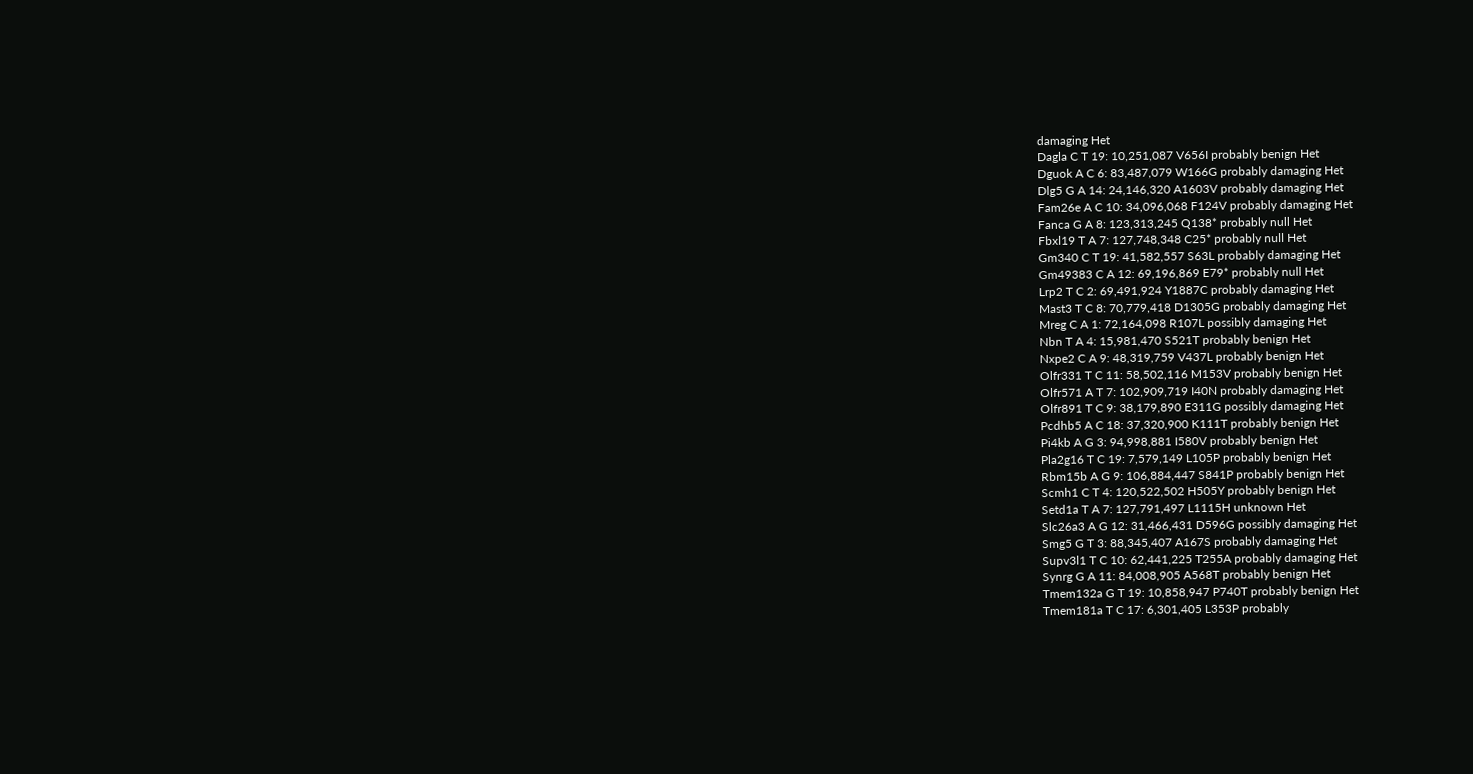damaging Het
Dagla C T 19: 10,251,087 V656I probably benign Het
Dguok A C 6: 83,487,079 W166G probably damaging Het
Dlg5 G A 14: 24,146,320 A1603V probably damaging Het
Fam26e A C 10: 34,096,068 F124V probably damaging Het
Fanca G A 8: 123,313,245 Q138* probably null Het
Fbxl19 T A 7: 127,748,348 C25* probably null Het
Gm340 C T 19: 41,582,557 S63L probably damaging Het
Gm49383 C A 12: 69,196,869 E79* probably null Het
Lrp2 T C 2: 69,491,924 Y1887C probably damaging Het
Mast3 T C 8: 70,779,418 D1305G probably damaging Het
Mreg C A 1: 72,164,098 R107L possibly damaging Het
Nbn T A 4: 15,981,470 S521T probably benign Het
Nxpe2 C A 9: 48,319,759 V437L probably benign Het
Olfr331 T C 11: 58,502,116 M153V probably benign Het
Olfr571 A T 7: 102,909,719 I40N probably damaging Het
Olfr891 T C 9: 38,179,890 E311G possibly damaging Het
Pcdhb5 A C 18: 37,320,900 K111T probably benign Het
Pi4kb A G 3: 94,998,881 I580V probably benign Het
Pla2g16 T C 19: 7,579,149 L105P probably benign Het
Rbm15b A G 9: 106,884,447 S841P probably benign Het
Scmh1 C T 4: 120,522,502 H505Y probably benign Het
Setd1a T A 7: 127,791,497 L1115H unknown Het
Slc26a3 A G 12: 31,466,431 D596G possibly damaging Het
Smg5 G T 3: 88,345,407 A167S probably damaging Het
Supv3l1 T C 10: 62,441,225 T255A probably damaging Het
Synrg G A 11: 84,008,905 A568T probably benign Het
Tmem132a G T 19: 10,858,947 P740T probably benign Het
Tmem181a T C 17: 6,301,405 L353P probably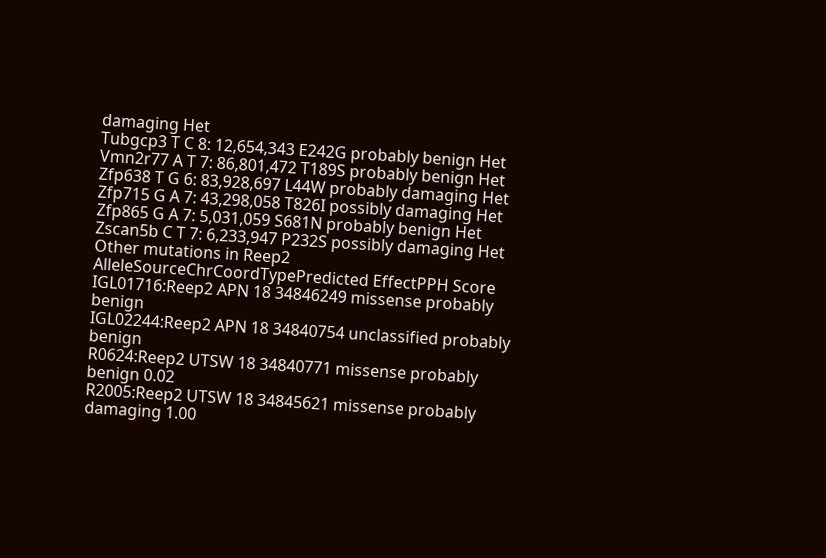damaging Het
Tubgcp3 T C 8: 12,654,343 E242G probably benign Het
Vmn2r77 A T 7: 86,801,472 T189S probably benign Het
Zfp638 T G 6: 83,928,697 L44W probably damaging Het
Zfp715 G A 7: 43,298,058 T826I possibly damaging Het
Zfp865 G A 7: 5,031,059 S681N probably benign Het
Zscan5b C T 7: 6,233,947 P232S possibly damaging Het
Other mutations in Reep2
AlleleSourceChrCoordTypePredicted EffectPPH Score
IGL01716:Reep2 APN 18 34846249 missense probably benign
IGL02244:Reep2 APN 18 34840754 unclassified probably benign
R0624:Reep2 UTSW 18 34840771 missense probably benign 0.02
R2005:Reep2 UTSW 18 34845621 missense probably damaging 1.00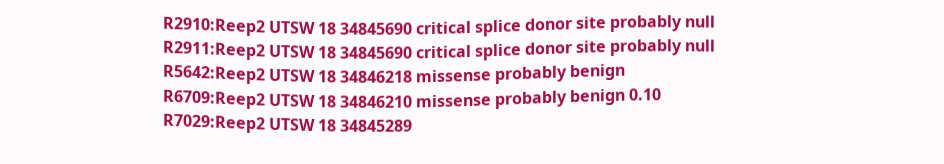R2910:Reep2 UTSW 18 34845690 critical splice donor site probably null
R2911:Reep2 UTSW 18 34845690 critical splice donor site probably null
R5642:Reep2 UTSW 18 34846218 missense probably benign
R6709:Reep2 UTSW 18 34846210 missense probably benign 0.10
R7029:Reep2 UTSW 18 34845289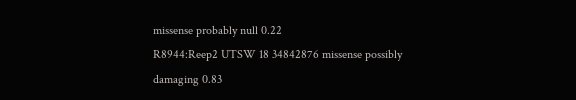missense probably null 0.22
R8944:Reep2 UTSW 18 34842876 missense possibly damaging 0.83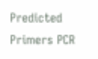Predicted Primers PCR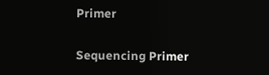Primer

Sequencing Primer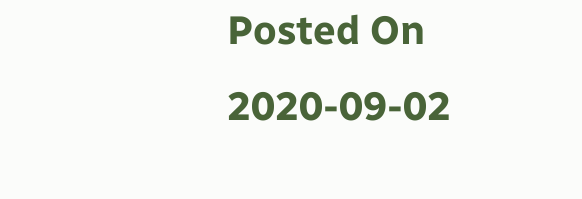Posted On 2020-09-02